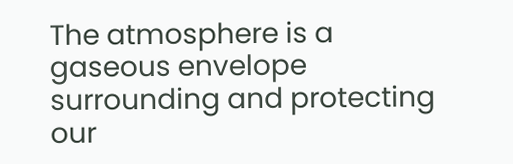The atmosphere is a gaseous envelope surrounding and protecting our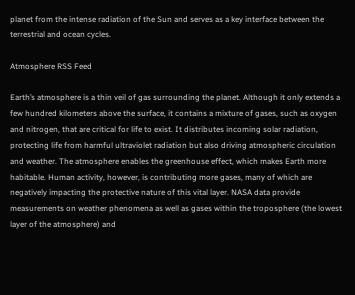planet from the intense radiation of the Sun and serves as a key interface between the terrestrial and ocean cycles.

Atmosphere RSS Feed

Earth’s atmosphere is a thin veil of gas surrounding the planet. Although it only extends a few hundred kilometers above the surface, it contains a mixture of gases, such as oxygen and nitrogen, that are critical for life to exist. It distributes incoming solar radiation, protecting life from harmful ultraviolet radiation but also driving atmospheric circulation and weather. The atmosphere enables the greenhouse effect, which makes Earth more habitable. Human activity, however, is contributing more gases, many of which are negatively impacting the protective nature of this vital layer. NASA data provide measurements on weather phenomena as well as gases within the troposphere (the lowest layer of the atmosphere) and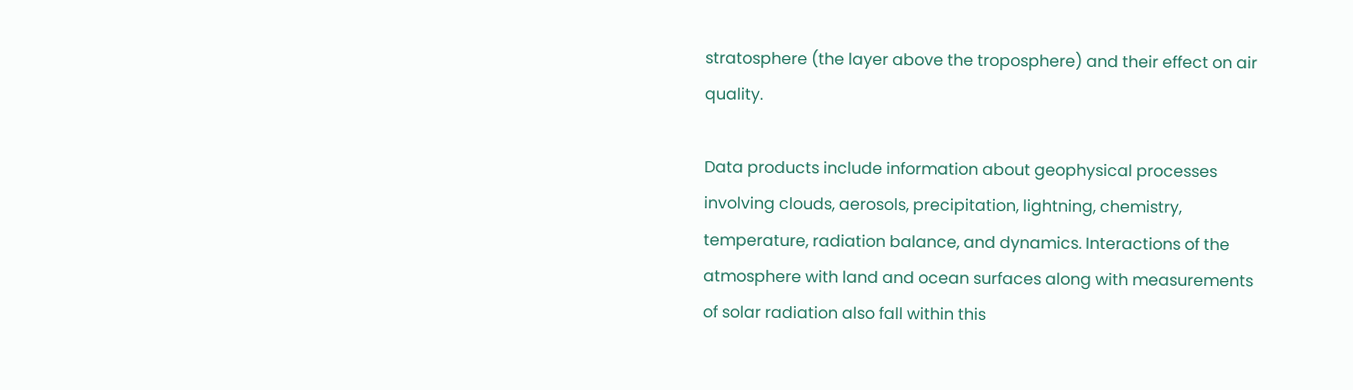stratosphere (the layer above the troposphere) and their effect on air quality.

Data products include information about geophysical processes involving clouds, aerosols, precipitation, lightning, chemistry, temperature, radiation balance, and dynamics. Interactions of the atmosphere with land and ocean surfaces along with measurements of solar radiation also fall within this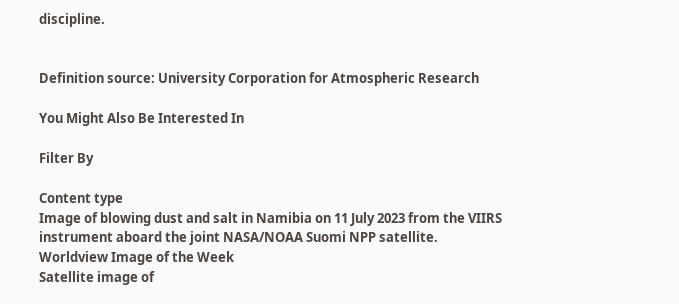discipline.


Definition source: University Corporation for Atmospheric Research

You Might Also Be Interested In

Filter By

Content type
Image of blowing dust and salt in Namibia on 11 July 2023 from the VIIRS instrument aboard the joint NASA/NOAA Suomi NPP satellite.
Worldview Image of the Week
Satellite image of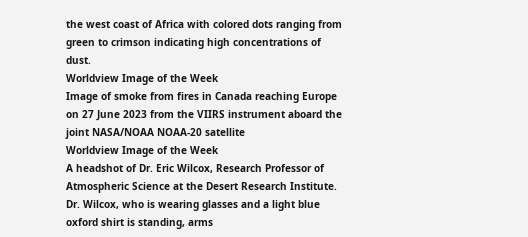the west coast of Africa with colored dots ranging from green to crimson indicating high concentrations of dust.
Worldview Image of the Week
Image of smoke from fires in Canada reaching Europe on 27 June 2023 from the VIIRS instrument aboard the joint NASA/NOAA NOAA-20 satellite
Worldview Image of the Week
A headshot of Dr. Eric Wilcox, Research Professor of Atmospheric Science at the Desert Research Institute. Dr. Wilcox, who is wearing glasses and a light blue oxford shirt is standing, arms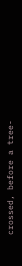crossed, before a tree-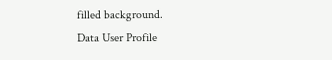filled background.
Data User Profile